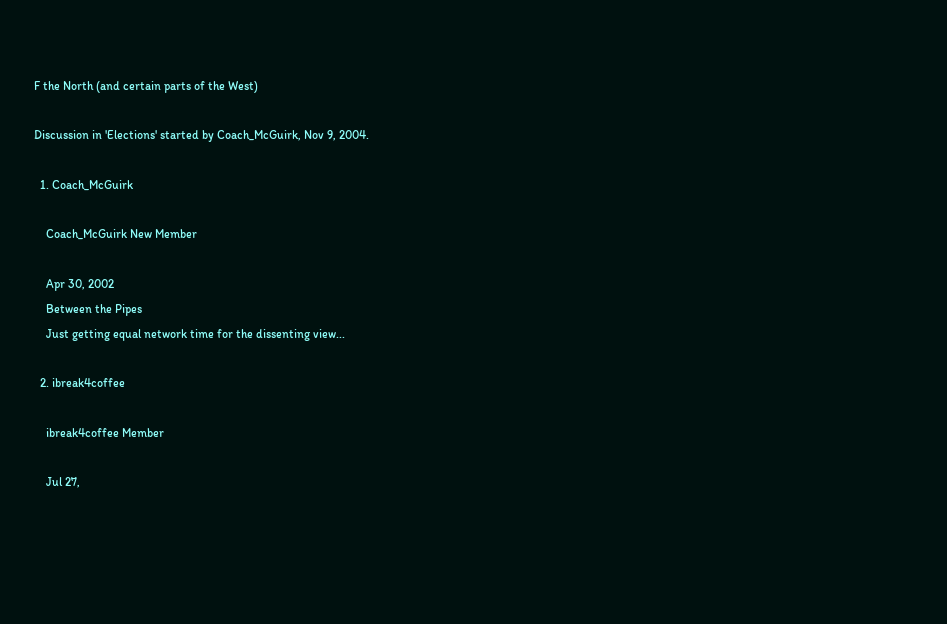F the North (and certain parts of the West)

Discussion in 'Elections' started by Coach_McGuirk, Nov 9, 2004.

  1. Coach_McGuirk

    Coach_McGuirk New Member

    Apr 30, 2002
    Between the Pipes
    Just getting equal network time for the dissenting view...

  2. ibreak4coffee

    ibreak4coffee Member

    Jul 27,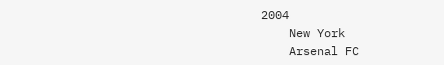2004
    New York
    Arsenal FC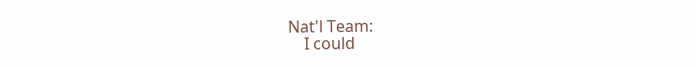Nat'l Team:
    I could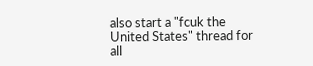also start a "fcuk the United States" thread for all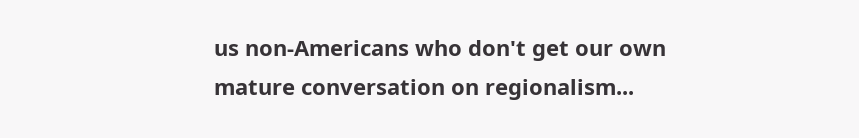us non-Americans who don't get our own mature conversation on regionalism...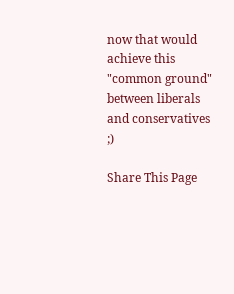now that would achieve this "common ground" between liberals and conservatives ;)

Share This Page